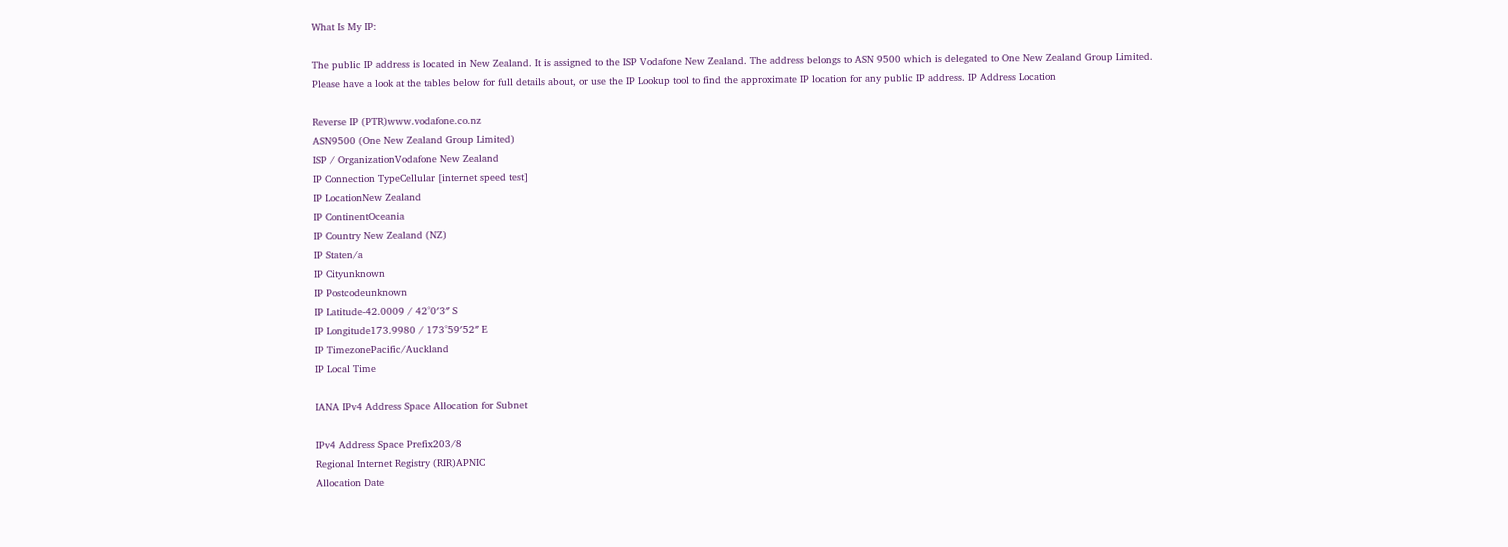What Is My IP:

The public IP address is located in New Zealand. It is assigned to the ISP Vodafone New Zealand. The address belongs to ASN 9500 which is delegated to One New Zealand Group Limited.
Please have a look at the tables below for full details about, or use the IP Lookup tool to find the approximate IP location for any public IP address. IP Address Location

Reverse IP (PTR)www.vodafone.co.nz
ASN9500 (One New Zealand Group Limited)
ISP / OrganizationVodafone New Zealand
IP Connection TypeCellular [internet speed test]
IP LocationNew Zealand
IP ContinentOceania
IP Country New Zealand (NZ)
IP Staten/a
IP Cityunknown
IP Postcodeunknown
IP Latitude-42.0009 / 42°0′3″ S
IP Longitude173.9980 / 173°59′52″ E
IP TimezonePacific/Auckland
IP Local Time

IANA IPv4 Address Space Allocation for Subnet

IPv4 Address Space Prefix203/8
Regional Internet Registry (RIR)APNIC
Allocation Date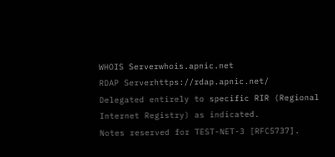WHOIS Serverwhois.apnic.net
RDAP Serverhttps://rdap.apnic.net/
Delegated entirely to specific RIR (Regional Internet Registry) as indicated.
Notes reserved for TEST-NET-3 [RFC5737].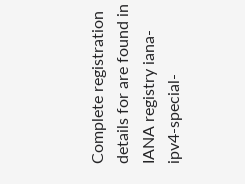Complete registration details for are found in IANA registry iana-ipv4-special-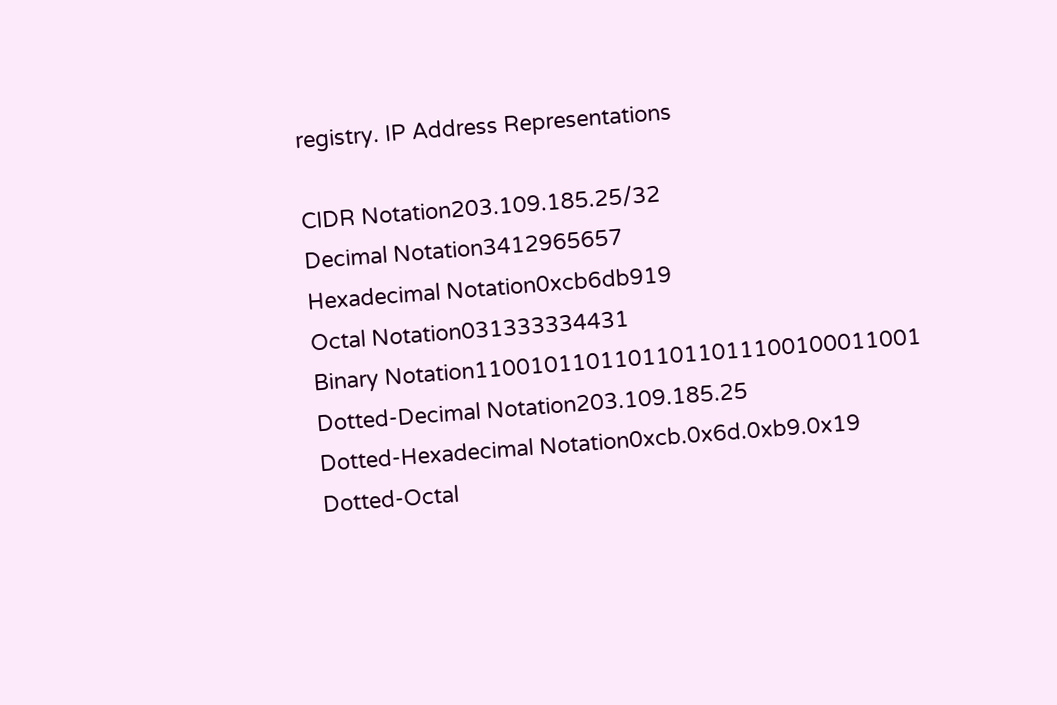registry. IP Address Representations

CIDR Notation203.109.185.25/32
Decimal Notation3412965657
Hexadecimal Notation0xcb6db919
Octal Notation031333334431
Binary Notation11001011011011011011100100011001
Dotted-Decimal Notation203.109.185.25
Dotted-Hexadecimal Notation0xcb.0x6d.0xb9.0x19
Dotted-Octal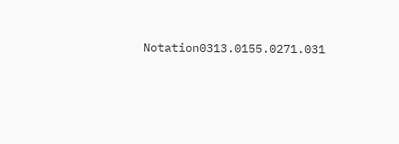Notation0313.0155.0271.031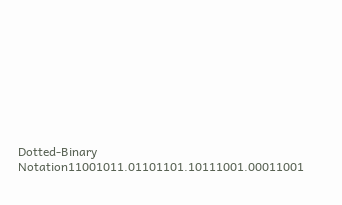Dotted-Binary Notation11001011.01101101.10111001.00011001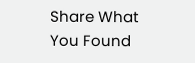Share What You Found